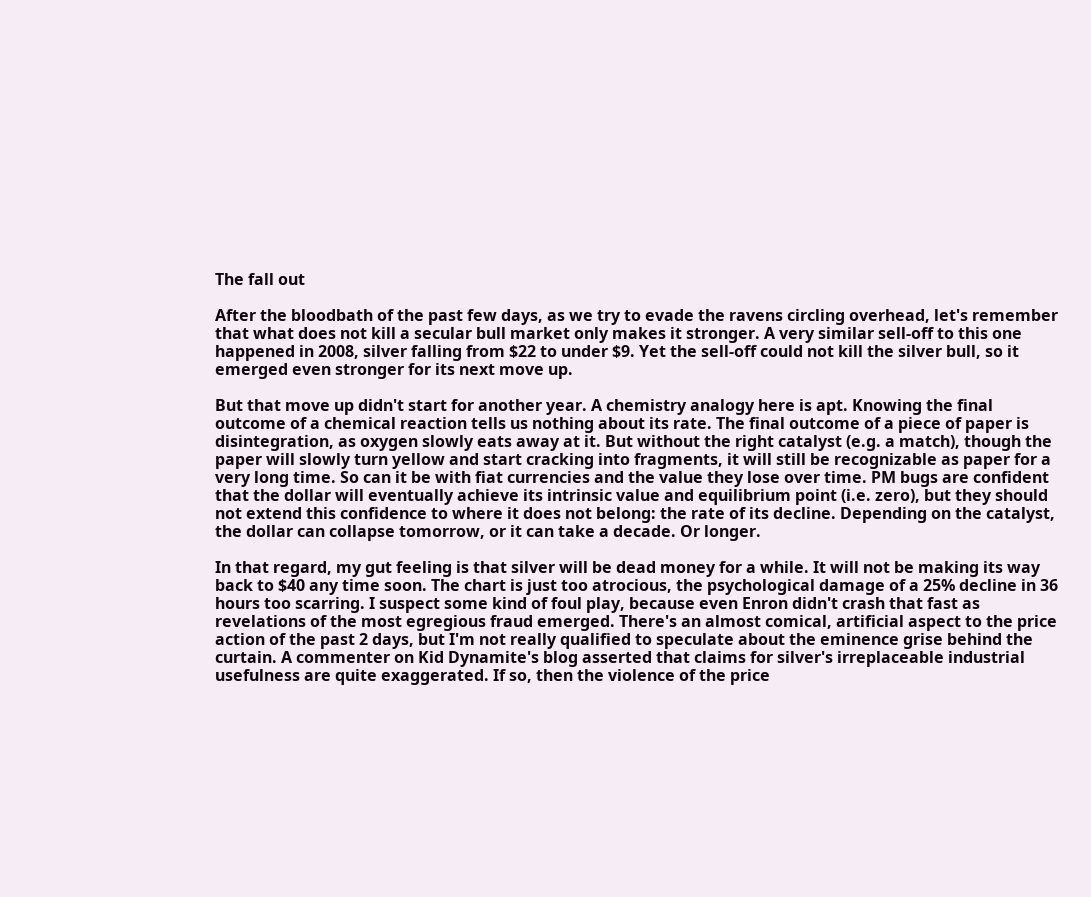The fall out

After the bloodbath of the past few days, as we try to evade the ravens circling overhead, let's remember that what does not kill a secular bull market only makes it stronger. A very similar sell-off to this one happened in 2008, silver falling from $22 to under $9. Yet the sell-off could not kill the silver bull, so it emerged even stronger for its next move up.

But that move up didn't start for another year. A chemistry analogy here is apt. Knowing the final outcome of a chemical reaction tells us nothing about its rate. The final outcome of a piece of paper is disintegration, as oxygen slowly eats away at it. But without the right catalyst (e.g. a match), though the paper will slowly turn yellow and start cracking into fragments, it will still be recognizable as paper for a very long time. So can it be with fiat currencies and the value they lose over time. PM bugs are confident that the dollar will eventually achieve its intrinsic value and equilibrium point (i.e. zero), but they should not extend this confidence to where it does not belong: the rate of its decline. Depending on the catalyst, the dollar can collapse tomorrow, or it can take a decade. Or longer.

In that regard, my gut feeling is that silver will be dead money for a while. It will not be making its way back to $40 any time soon. The chart is just too atrocious, the psychological damage of a 25% decline in 36 hours too scarring. I suspect some kind of foul play, because even Enron didn't crash that fast as revelations of the most egregious fraud emerged. There's an almost comical, artificial aspect to the price action of the past 2 days, but I'm not really qualified to speculate about the eminence grise behind the curtain. A commenter on Kid Dynamite's blog asserted that claims for silver's irreplaceable industrial usefulness are quite exaggerated. If so, then the violence of the price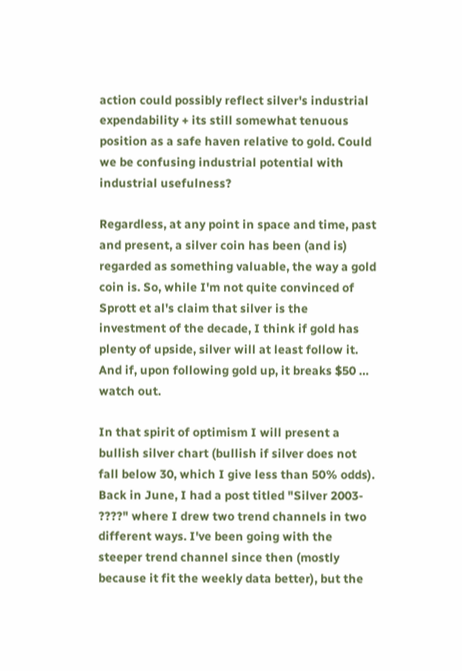action could possibly reflect silver's industrial expendability + its still somewhat tenuous position as a safe haven relative to gold. Could we be confusing industrial potential with industrial usefulness?

Regardless, at any point in space and time, past and present, a silver coin has been (and is) regarded as something valuable, the way a gold coin is. So, while I'm not quite convinced of Sprott et al's claim that silver is the investment of the decade, I think if gold has plenty of upside, silver will at least follow it. And if, upon following gold up, it breaks $50 … watch out.

In that spirit of optimism I will present a bullish silver chart (bullish if silver does not fall below 30, which I give less than 50% odds). Back in June, I had a post titled "Silver 2003- ????" where I drew two trend channels in two different ways. I've been going with the steeper trend channel since then (mostly because it fit the weekly data better), but the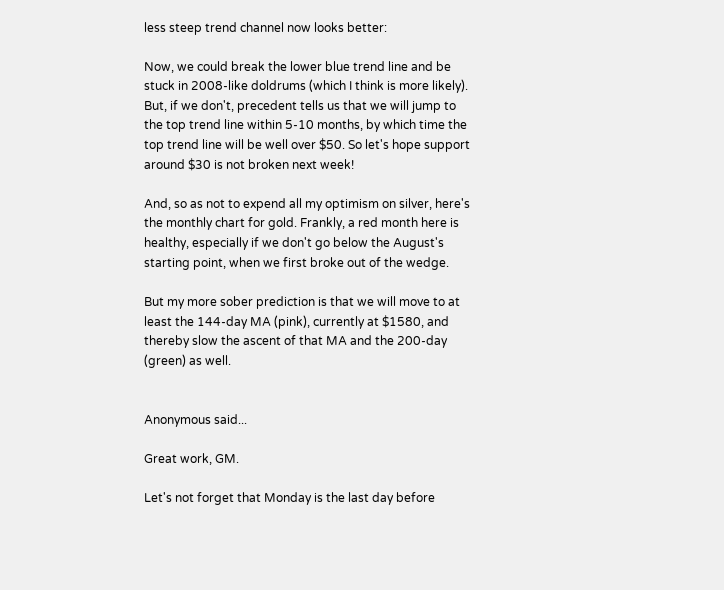less steep trend channel now looks better:

Now, we could break the lower blue trend line and be stuck in 2008-like doldrums (which I think is more likely). But, if we don't, precedent tells us that we will jump to the top trend line within 5-10 months, by which time the top trend line will be well over $50. So let's hope support around $30 is not broken next week!

And, so as not to expend all my optimism on silver, here's the monthly chart for gold. Frankly, a red month here is healthy, especially if we don't go below the August's starting point, when we first broke out of the wedge.

But my more sober prediction is that we will move to at least the 144-day MA (pink), currently at $1580, and thereby slow the ascent of that MA and the 200-day (green) as well.


Anonymous said...

Great work, GM.

Let's not forget that Monday is the last day before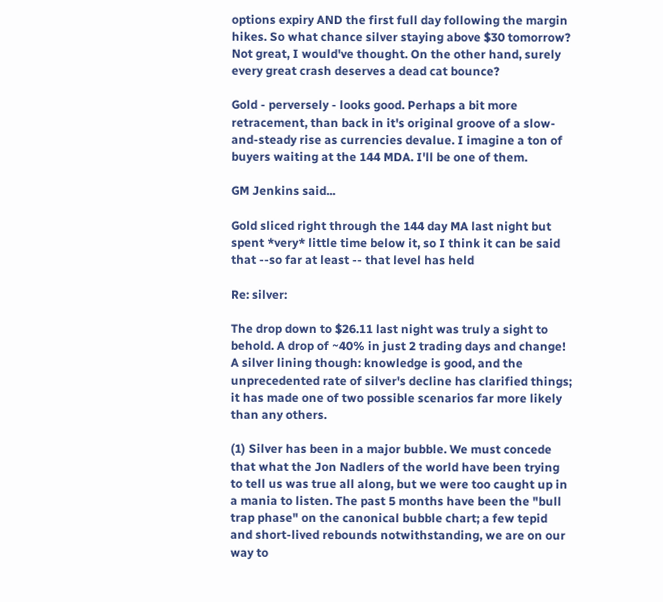options expiry AND the first full day following the margin hikes. So what chance silver staying above $30 tomorrow? Not great, I would've thought. On the other hand, surely every great crash deserves a dead cat bounce?

Gold - perversely - looks good. Perhaps a bit more retracement, than back in it's original groove of a slow-and-steady rise as currencies devalue. I imagine a ton of buyers waiting at the 144 MDA. I'll be one of them.

GM Jenkins said...

Gold sliced right through the 144 day MA last night but spent *very* little time below it, so I think it can be said that --so far at least -- that level has held

Re: silver:

The drop down to $26.11 last night was truly a sight to behold. A drop of ~40% in just 2 trading days and change! A silver lining though: knowledge is good, and the unprecedented rate of silver's decline has clarified things; it has made one of two possible scenarios far more likely than any others.

(1) Silver has been in a major bubble. We must concede that what the Jon Nadlers of the world have been trying to tell us was true all along, but we were too caught up in a mania to listen. The past 5 months have been the "bull trap phase" on the canonical bubble chart; a few tepid and short-lived rebounds notwithstanding, we are on our way to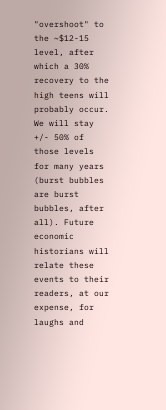"overshoot" to the ~$12-15 level, after which a 30% recovery to the high teens will probably occur. We will stay +/- 50% of those levels for many years (burst bubbles are burst bubbles, after all). Future economic historians will relate these events to their readers, at our expense, for laughs and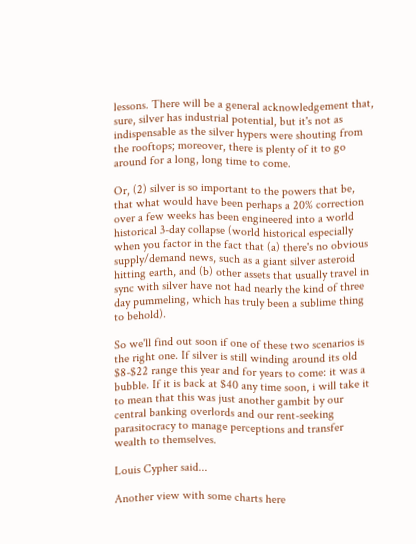lessons. There will be a general acknowledgement that, sure, silver has industrial potential, but it's not as indispensable as the silver hypers were shouting from the rooftops; moreover, there is plenty of it to go around for a long, long time to come.

Or, (2) silver is so important to the powers that be, that what would have been perhaps a 20% correction over a few weeks has been engineered into a world historical 3-day collapse (world historical especially when you factor in the fact that (a) there's no obvious supply/demand news, such as a giant silver asteroid hitting earth, and (b) other assets that usually travel in sync with silver have not had nearly the kind of three day pummeling, which has truly been a sublime thing to behold).

So we'll find out soon if one of these two scenarios is the right one. If silver is still winding around its old $8-$22 range this year and for years to come: it was a bubble. If it is back at $40 any time soon, i will take it to mean that this was just another gambit by our central banking overlords and our rent-seeking parasitocracy to manage perceptions and transfer wealth to themselves.

Louis Cypher said...

Another view with some charts here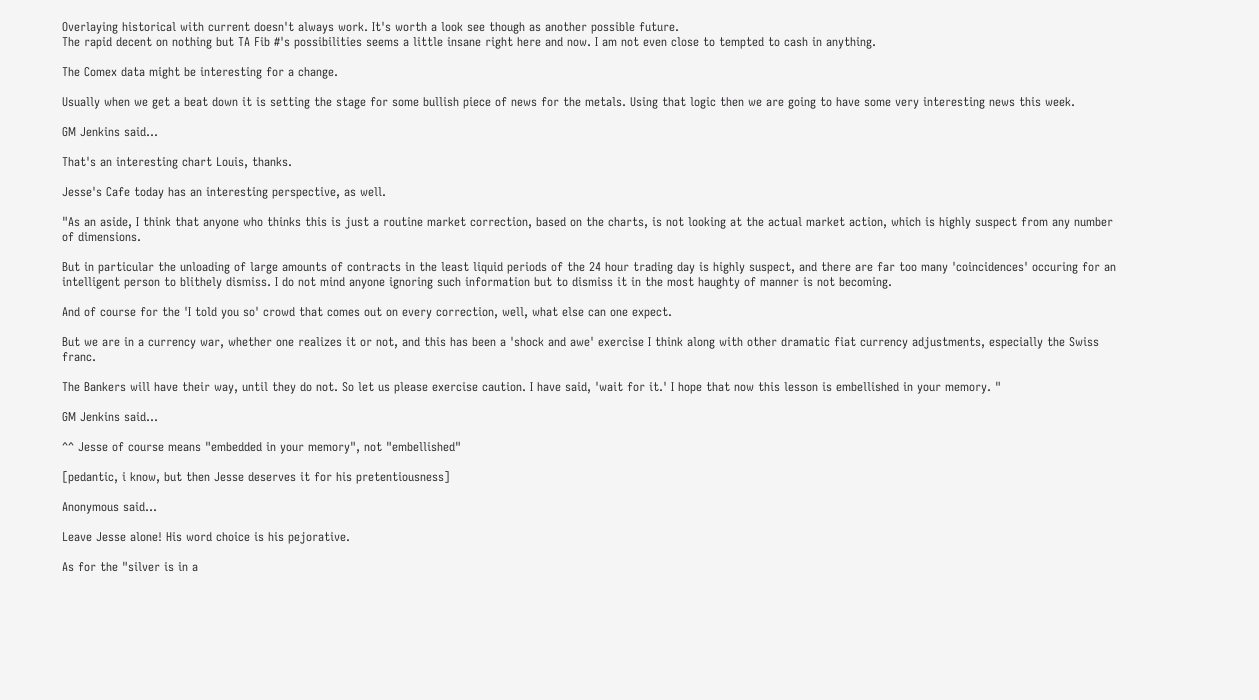Overlaying historical with current doesn't always work. It's worth a look see though as another possible future.
The rapid decent on nothing but TA Fib #'s possibilities seems a little insane right here and now. I am not even close to tempted to cash in anything.

The Comex data might be interesting for a change.

Usually when we get a beat down it is setting the stage for some bullish piece of news for the metals. Using that logic then we are going to have some very interesting news this week.

GM Jenkins said...

That's an interesting chart Louis, thanks.

Jesse's Cafe today has an interesting perspective, as well.

"As an aside, I think that anyone who thinks this is just a routine market correction, based on the charts, is not looking at the actual market action, which is highly suspect from any number of dimensions.

But in particular the unloading of large amounts of contracts in the least liquid periods of the 24 hour trading day is highly suspect, and there are far too many 'coincidences' occuring for an intelligent person to blithely dismiss. I do not mind anyone ignoring such information but to dismiss it in the most haughty of manner is not becoming.

And of course for the 'I told you so' crowd that comes out on every correction, well, what else can one expect.

But we are in a currency war, whether one realizes it or not, and this has been a 'shock and awe' exercise I think along with other dramatic fiat currency adjustments, especially the Swiss franc.

The Bankers will have their way, until they do not. So let us please exercise caution. I have said, 'wait for it.' I hope that now this lesson is embellished in your memory. "

GM Jenkins said...

^^ Jesse of course means "embedded in your memory", not "embellished"

[pedantic, i know, but then Jesse deserves it for his pretentiousness]

Anonymous said...

Leave Jesse alone! His word choice is his pejorative.

As for the "silver is in a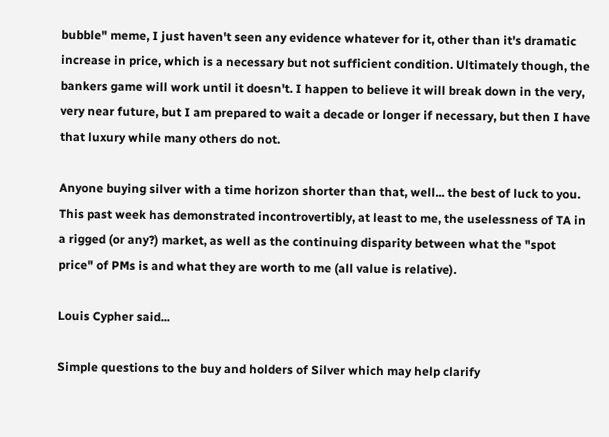bubble" meme, I just haven't seen any evidence whatever for it, other than it's dramatic increase in price, which is a necessary but not sufficient condition. Ultimately though, the bankers game will work until it doesn't. I happen to believe it will break down in the very, very near future, but I am prepared to wait a decade or longer if necessary, but then I have that luxury while many others do not.

Anyone buying silver with a time horizon shorter than that, well... the best of luck to you. This past week has demonstrated incontrovertibly, at least to me, the uselessness of TA in a rigged (or any?) market, as well as the continuing disparity between what the "spot price" of PMs is and what they are worth to me (all value is relative).

Louis Cypher said...

Simple questions to the buy and holders of Silver which may help clarify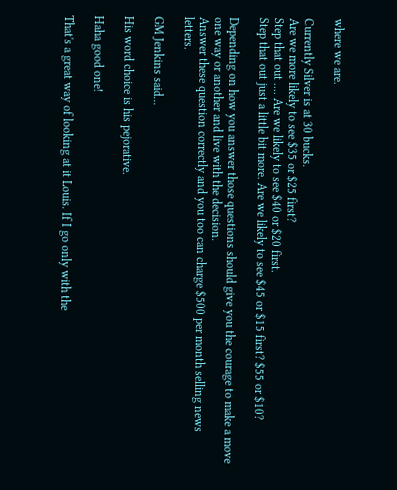where we are.

Currently Silver is at 30 bucks.
Are we more likely to see $35 or $25 first?
Step that out .... Are we likely to see $40 or $20 first.
Step that out just a little bit more. Are we likely to see $45 or $15 first? $55 or $10?

Depending on how you answer those questions should give you the courage to make a move one way or another and live with the decision.
Answer these question correctly and you too can charge $500 per month selling news letters.

GM Jenkins said...

His word choice is his pejorative.

Haha good one!

That's a great way of looking at it Louis. If I go only with the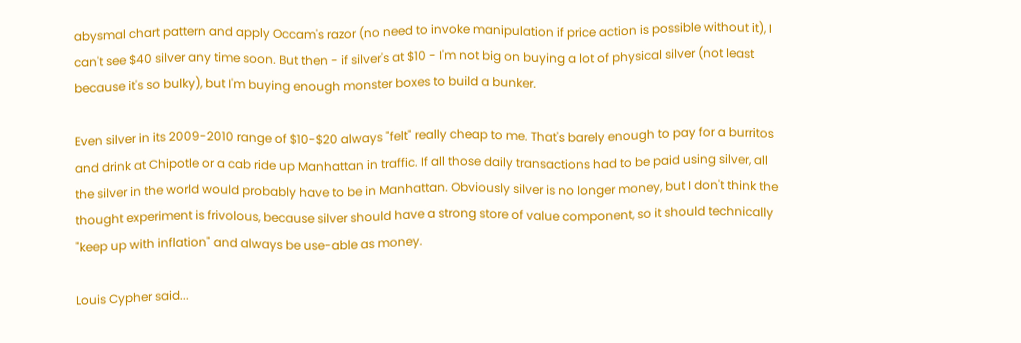abysmal chart pattern and apply Occam's razor (no need to invoke manipulation if price action is possible without it), I can't see $40 silver any time soon. But then - if silver's at $10 - I'm not big on buying a lot of physical silver (not least because it's so bulky), but I'm buying enough monster boxes to build a bunker.

Even silver in its 2009-2010 range of $10-$20 always "felt" really cheap to me. That's barely enough to pay for a burritos and drink at Chipotle or a cab ride up Manhattan in traffic. If all those daily transactions had to be paid using silver, all the silver in the world would probably have to be in Manhattan. Obviously silver is no longer money, but I don't think the thought experiment is frivolous, because silver should have a strong store of value component, so it should technically "keep up with inflation" and always be use-able as money.

Louis Cypher said...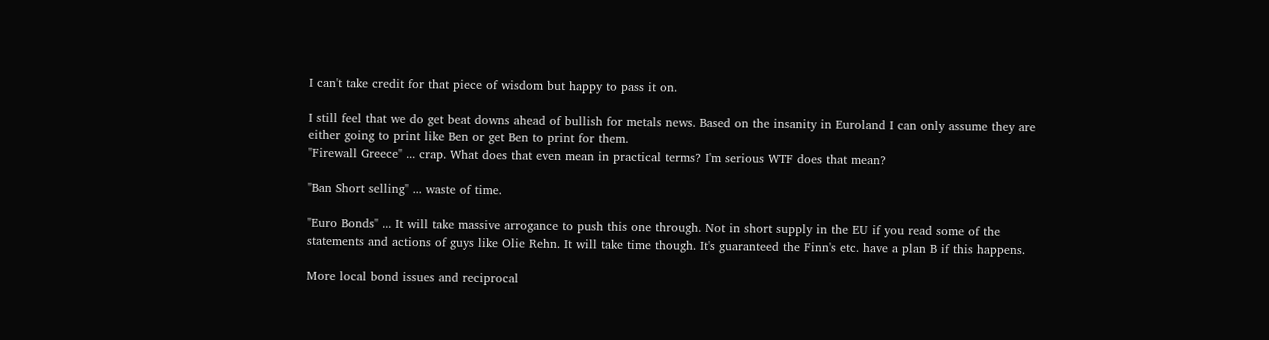I can't take credit for that piece of wisdom but happy to pass it on.

I still feel that we do get beat downs ahead of bullish for metals news. Based on the insanity in Euroland I can only assume they are either going to print like Ben or get Ben to print for them.
"Firewall Greece" ... crap. What does that even mean in practical terms? I'm serious WTF does that mean?

"Ban Short selling" ... waste of time.

"Euro Bonds" ... It will take massive arrogance to push this one through. Not in short supply in the EU if you read some of the statements and actions of guys like Olie Rehn. It will take time though. It's guaranteed the Finn's etc. have a plan B if this happens.

More local bond issues and reciprocal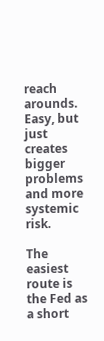reach arounds. Easy, but just creates bigger problems and more systemic risk.

The easiest route is the Fed as a short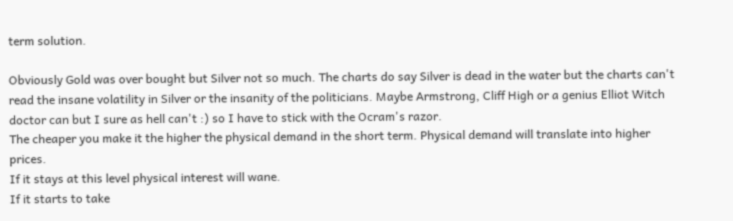term solution.

Obviously Gold was over bought but Silver not so much. The charts do say Silver is dead in the water but the charts can't read the insane volatility in Silver or the insanity of the politicians. Maybe Armstrong, Cliff High or a genius Elliot Witch doctor can but I sure as hell can't :) so I have to stick with the Ocram's razor.
The cheaper you make it the higher the physical demand in the short term. Physical demand will translate into higher prices.
If it stays at this level physical interest will wane.
If it starts to take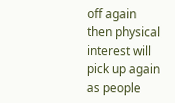off again then physical interest will pick up again as people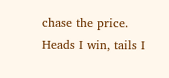chase the price.
Heads I win, tails I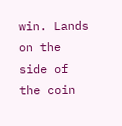win. Lands on the side of the coin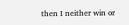then I neither win or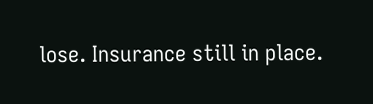lose. Insurance still in place.